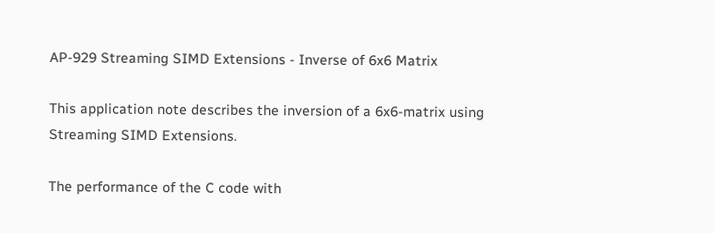AP-929 Streaming SIMD Extensions - Inverse of 6x6 Matrix

This application note describes the inversion of a 6x6-matrix using Streaming SIMD Extensions.

The performance of the C code with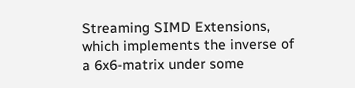Streaming SIMD Extensions, which implements the inverse of a 6x6-matrix under some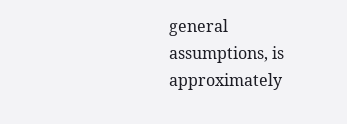general assumptions, is approximately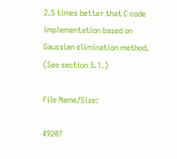2.5 times better that C code implementation based on Gaussian elimination method. (See section 5.1.)

File Name/Size:

49207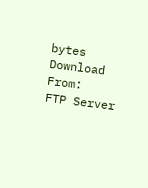bytes
Download From:
FTP Server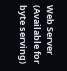Web Server (Available for byte serving)